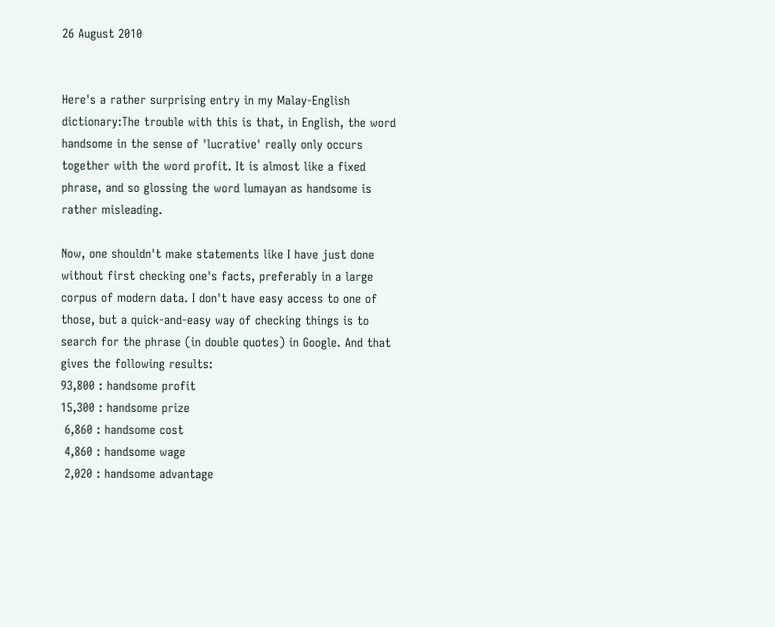26 August 2010


Here's a rather surprising entry in my Malay-English dictionary:The trouble with this is that, in English, the word handsome in the sense of 'lucrative' really only occurs together with the word profit. It is almost like a fixed phrase, and so glossing the word lumayan as handsome is rather misleading.

Now, one shouldn't make statements like I have just done without first checking one's facts, preferably in a large corpus of modern data. I don't have easy access to one of those, but a quick-and-easy way of checking things is to search for the phrase (in double quotes) in Google. And that gives the following results:
93,800 : handsome profit
15,300 : handsome prize
 6,860 : handsome cost
 4,860 : handsome wage
 2,020 : handsome advantage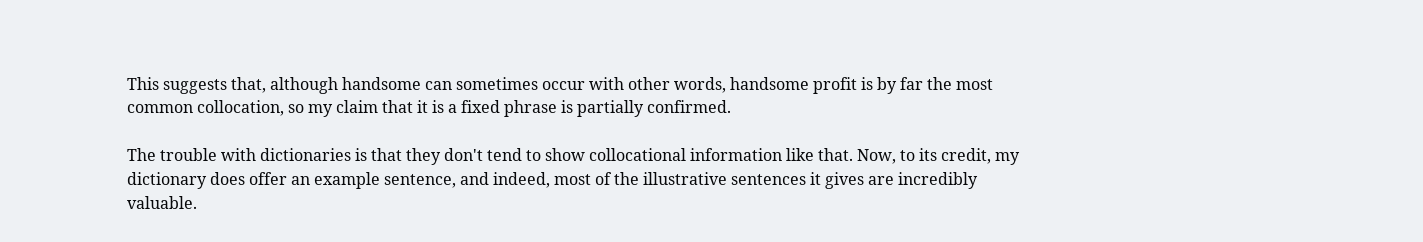This suggests that, although handsome can sometimes occur with other words, handsome profit is by far the most common collocation, so my claim that it is a fixed phrase is partially confirmed.

The trouble with dictionaries is that they don't tend to show collocational information like that. Now, to its credit, my dictionary does offer an example sentence, and indeed, most of the illustrative sentences it gives are incredibly valuable.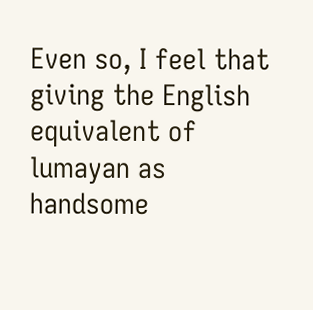Even so, I feel that giving the English equivalent of lumayan as handsome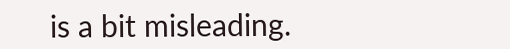is a bit misleading.